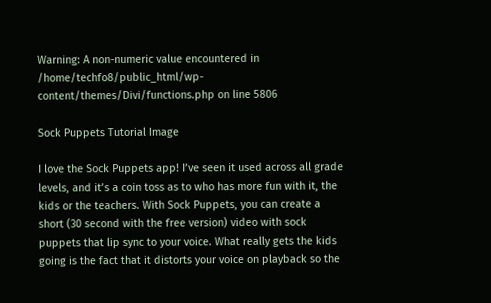Warning: A non-numeric value encountered in /home/techfo8/public_html/wp-content/themes/Divi/functions.php on line 5806

Sock Puppets Tutorial Image

I love the Sock Puppets app! I’ve seen it used across all grade levels, and it’s a coin toss as to who has more fun with it, the kids or the teachers. With Sock Puppets, you can create a short (30 second with the free version) video with sock puppets that lip sync to your voice. What really gets the kids going is the fact that it distorts your voice on playback so the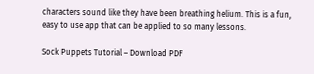characters sound like they have been breathing helium. This is a fun, easy to use app that can be applied to so many lessons.

Sock Puppets Tutorial – Download PDF